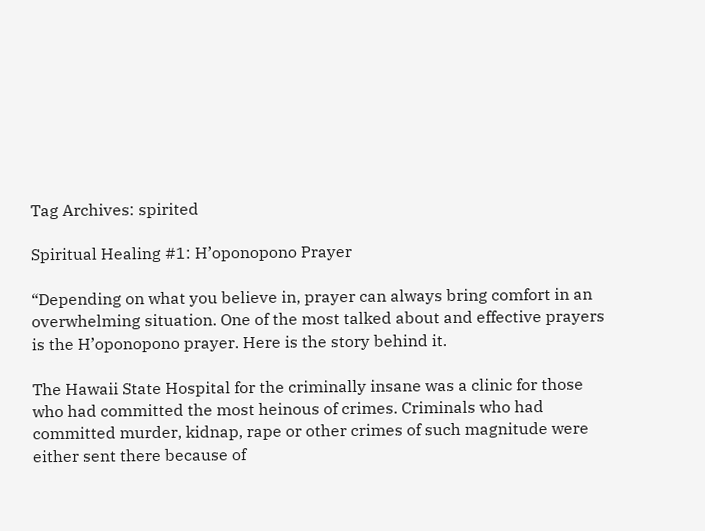Tag Archives: spirited

Spiritual Healing #1: H’oponopono Prayer

“Depending on what you believe in, prayer can always bring comfort in an overwhelming situation. One of the most talked about and effective prayers is the H’oponopono prayer. Here is the story behind it.

The Hawaii State Hospital for the criminally insane was a clinic for those who had committed the most heinous of crimes. Criminals who had committed murder, kidnap, rape or other crimes of such magnitude were either sent there because of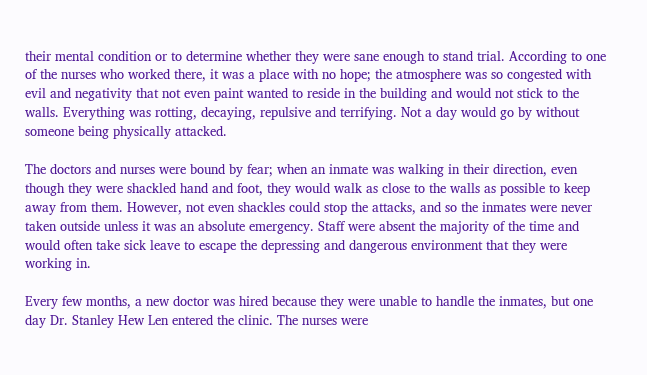their mental condition or to determine whether they were sane enough to stand trial. According to one of the nurses who worked there, it was a place with no hope; the atmosphere was so congested with evil and negativity that not even paint wanted to reside in the building and would not stick to the walls. Everything was rotting, decaying, repulsive and terrifying. Not a day would go by without someone being physically attacked.

The doctors and nurses were bound by fear; when an inmate was walking in their direction, even though they were shackled hand and foot, they would walk as close to the walls as possible to keep away from them. However, not even shackles could stop the attacks, and so the inmates were never taken outside unless it was an absolute emergency. Staff were absent the majority of the time and would often take sick leave to escape the depressing and dangerous environment that they were working in.

Every few months, a new doctor was hired because they were unable to handle the inmates, but one day Dr. Stanley Hew Len entered the clinic. The nurses were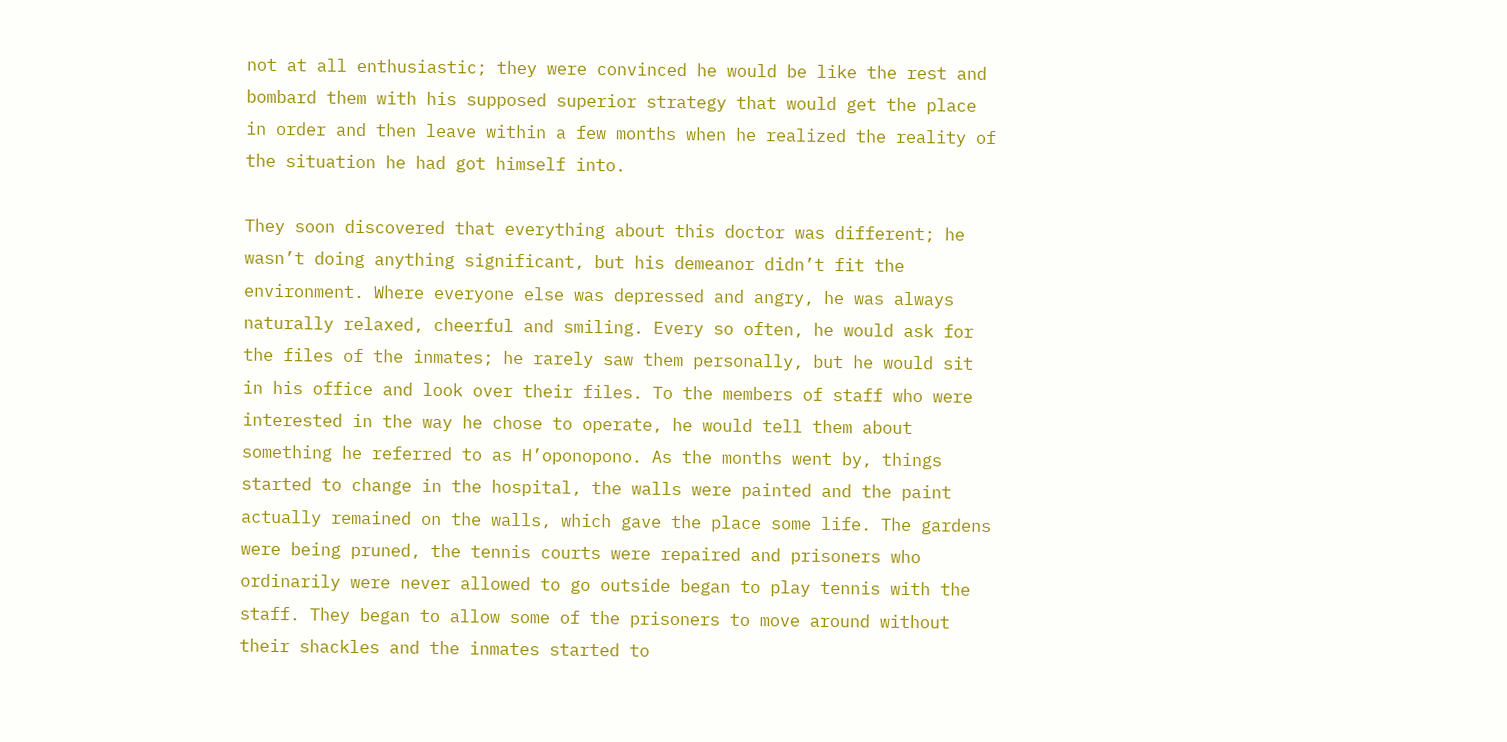not at all enthusiastic; they were convinced he would be like the rest and bombard them with his supposed superior strategy that would get the place in order and then leave within a few months when he realized the reality of the situation he had got himself into.

They soon discovered that everything about this doctor was different; he wasn’t doing anything significant, but his demeanor didn’t fit the environment. Where everyone else was depressed and angry, he was always naturally relaxed, cheerful and smiling. Every so often, he would ask for the files of the inmates; he rarely saw them personally, but he would sit in his office and look over their files. To the members of staff who were interested in the way he chose to operate, he would tell them about something he referred to as H’oponopono. As the months went by, things started to change in the hospital, the walls were painted and the paint actually remained on the walls, which gave the place some life. The gardens were being pruned, the tennis courts were repaired and prisoners who ordinarily were never allowed to go outside began to play tennis with the staff. They began to allow some of the prisoners to move around without their shackles and the inmates started to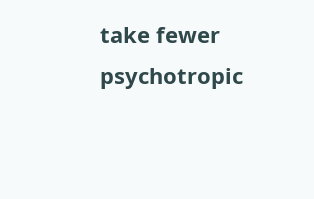take fewer psychotropic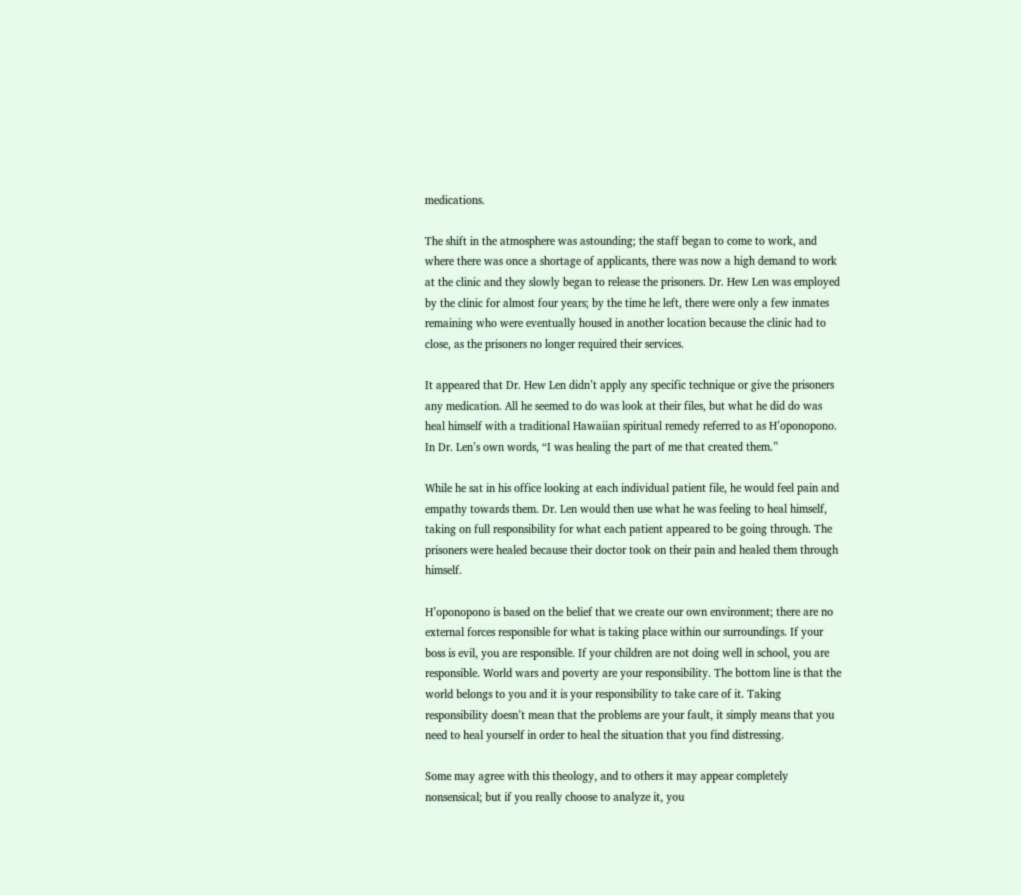medications.

The shift in the atmosphere was astounding; the staff began to come to work, and where there was once a shortage of applicants, there was now a high demand to work at the clinic and they slowly began to release the prisoners. Dr. Hew Len was employed by the clinic for almost four years; by the time he left, there were only a few inmates remaining who were eventually housed in another location because the clinic had to close, as the prisoners no longer required their services.

It appeared that Dr. Hew Len didn’t apply any specific technique or give the prisoners any medication. All he seemed to do was look at their files, but what he did do was heal himself with a traditional Hawaiian spiritual remedy referred to as H’oponopono. In Dr. Len’s own words, “I was healing the part of me that created them.”

While he sat in his office looking at each individual patient file, he would feel pain and empathy towards them. Dr. Len would then use what he was feeling to heal himself, taking on full responsibility for what each patient appeared to be going through. The prisoners were healed because their doctor took on their pain and healed them through himself.

H’oponopono is based on the belief that we create our own environment; there are no external forces responsible for what is taking place within our surroundings. If your boss is evil, you are responsible. If your children are not doing well in school, you are responsible. World wars and poverty are your responsibility. The bottom line is that the world belongs to you and it is your responsibility to take care of it. Taking responsibility doesn’t mean that the problems are your fault, it simply means that you need to heal yourself in order to heal the situation that you find distressing.

Some may agree with this theology, and to others it may appear completely nonsensical; but if you really choose to analyze it, you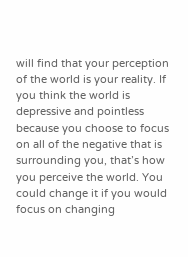will find that your perception of the world is your reality. If you think the world is depressive and pointless because you choose to focus on all of the negative that is surrounding you, that’s how you perceive the world. You could change it if you would focus on changing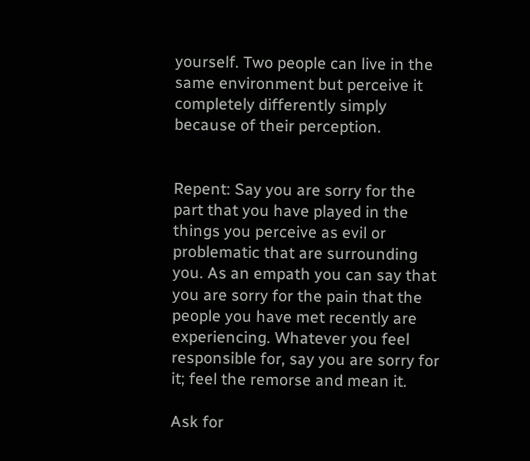yourself. Two people can live in the same environment but perceive it completely differently simply because of their perception.


Repent: Say you are sorry for the part that you have played in the things you perceive as evil or problematic that are surrounding you. As an empath you can say that you are sorry for the pain that the people you have met recently are experiencing. Whatever you feel responsible for, say you are sorry for it; feel the remorse and mean it.

Ask for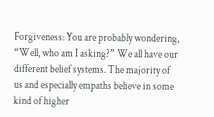Forgiveness: You are probably wondering, “Well, who am I asking?” We all have our different belief systems. The majority of us and especially empaths believe in some kind of higher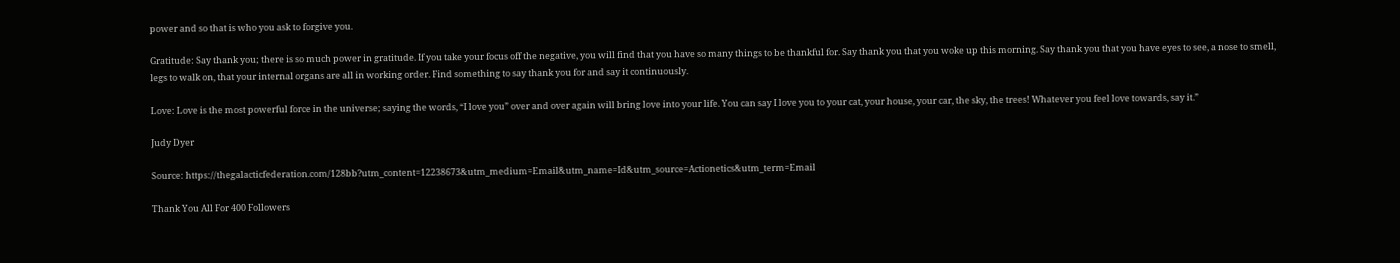power and so that is who you ask to forgive you.

Gratitude: Say thank you; there is so much power in gratitude. If you take your focus off the negative, you will find that you have so many things to be thankful for. Say thank you that you woke up this morning. Say thank you that you have eyes to see, a nose to smell, legs to walk on, that your internal organs are all in working order. Find something to say thank you for and say it continuously.

Love: Love is the most powerful force in the universe; saying the words, “I love you” over and over again will bring love into your life. You can say I love you to your cat, your house, your car, the sky, the trees! Whatever you feel love towards, say it.”

Judy Dyer

Source: https://thegalacticfederation.com/128bb?utm_content=12238673&utm_medium=Email&utm_name=Id&utm_source=Actionetics&utm_term=Email

Thank You All For 400 Followers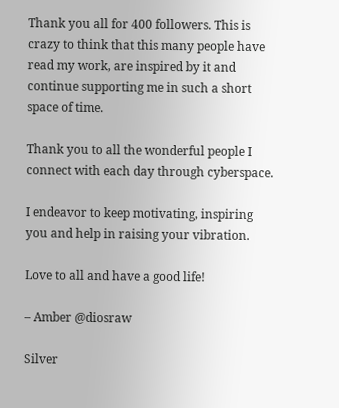Thank you all for 400 followers. This is crazy to think that this many people have read my work, are inspired by it and continue supporting me in such a short space of time.

Thank you to all the wonderful people I connect with each day through cyberspace.

I endeavor to keep motivating, inspiring you and help in raising your vibration.

Love to all and have a good life!

– Amber @diosraw

Silver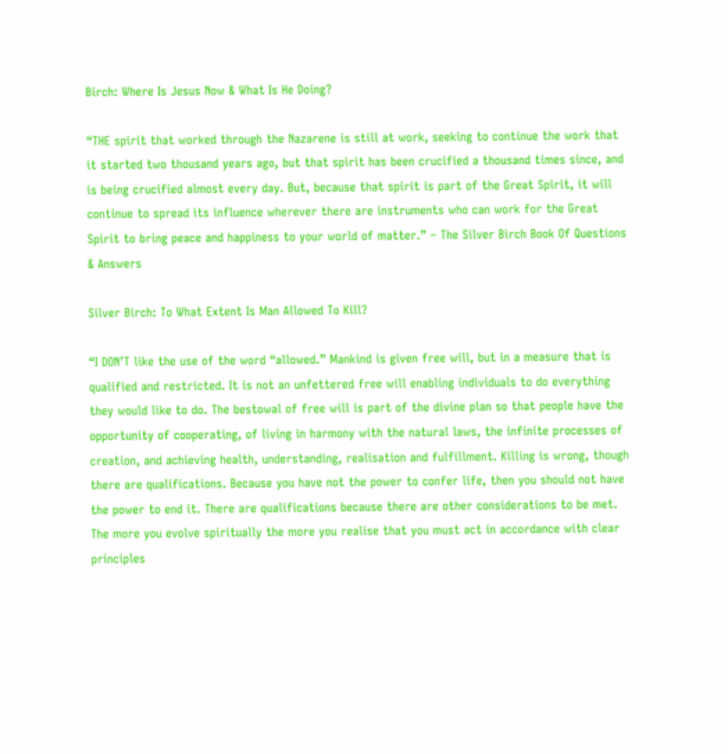Birch: Where Is Jesus Now & What Is He Doing?

“THE spirit that worked through the Nazarene is still at work, seeking to continue the work that it started two thousand years ago, but that spirit has been crucified a thousand times since, and is being crucified almost every day. But, because that spirit is part of the Great Spirit, it will continue to spread its influence wherever there are instruments who can work for the Great Spirit to bring peace and happiness to your world of matter.” – The Silver Birch Book Of Questions & Answers

Silver Birch: To What Extent Is Man Allowed To Kill?

“I DON’T like the use of the word “allowed.” Mankind is given free will, but in a measure that is qualified and restricted. It is not an unfettered free will enabling individuals to do everything they would like to do. The bestowal of free will is part of the divine plan so that people have the opportunity of cooperating, of living in harmony with the natural laws, the infinite processes of creation, and achieving health, understanding, realisation and fulfillment. Killing is wrong, though there are qualifications. Because you have not the power to confer life, then you should not have the power to end it. There are qualifications because there are other considerations to be met. The more you evolve spiritually the more you realise that you must act in accordance with clear principles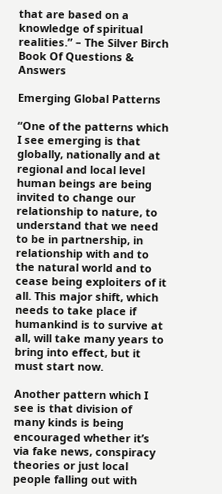that are based on a knowledge of spiritual realities.” – The Silver Birch Book Of Questions & Answers

Emerging Global Patterns

“One of the patterns which I see emerging is that globally, nationally and at regional and local level human beings are being invited to change our relationship to nature, to understand that we need to be in partnership, in relationship with and to the natural world and to cease being exploiters of it all. This major shift, which needs to take place if humankind is to survive at all, will take many years to bring into effect, but it must start now.

Another pattern which I see is that division of many kinds is being encouraged whether it’s via fake news, conspiracy theories or just local people falling out with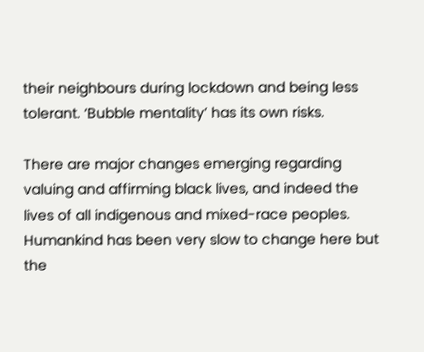their neighbours during lockdown and being less tolerant. ‘Bubble mentality’ has its own risks.

There are major changes emerging regarding valuing and affirming black lives, and indeed the lives of all indigenous and mixed-race peoples. Humankind has been very slow to change here but the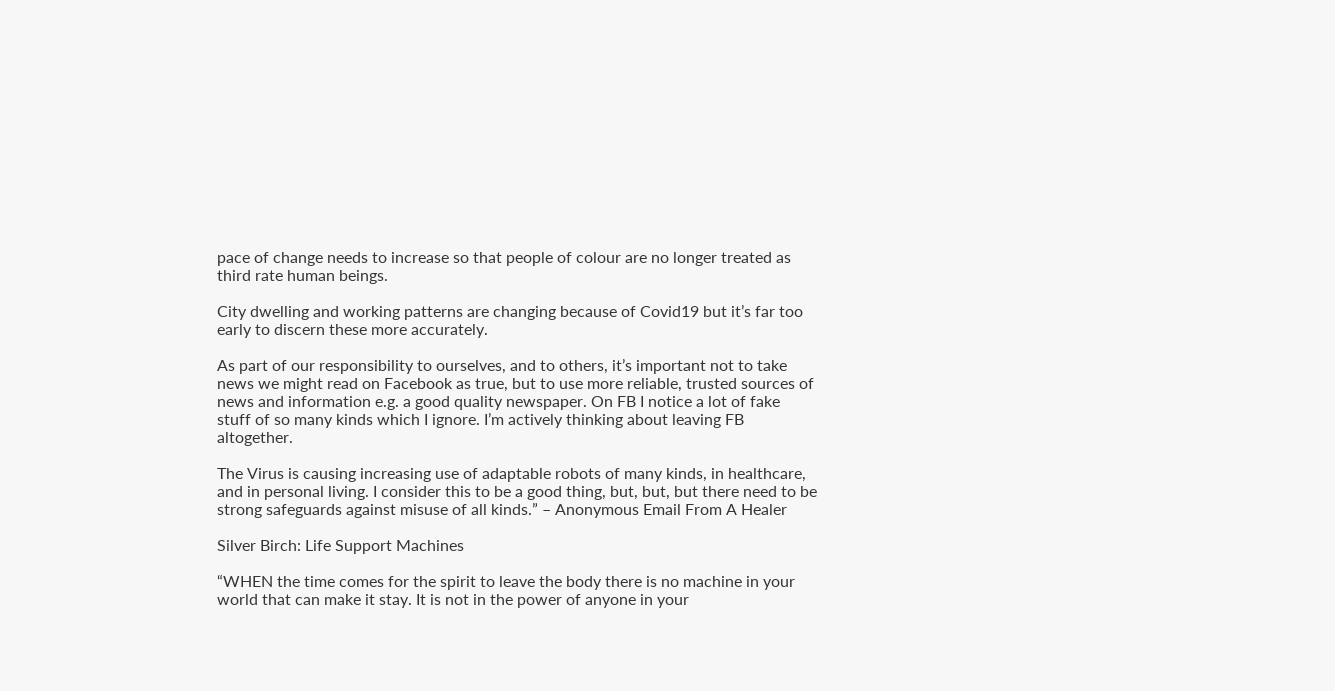pace of change needs to increase so that people of colour are no longer treated as third rate human beings.

City dwelling and working patterns are changing because of Covid19 but it’s far too early to discern these more accurately.

As part of our responsibility to ourselves, and to others, it’s important not to take news we might read on Facebook as true, but to use more reliable, trusted sources of news and information e.g. a good quality newspaper. On FB I notice a lot of fake stuff of so many kinds which I ignore. I’m actively thinking about leaving FB altogether.

The Virus is causing increasing use of adaptable robots of many kinds, in healthcare, and in personal living. I consider this to be a good thing, but, but, but there need to be strong safeguards against misuse of all kinds.” – Anonymous Email From A Healer

Silver Birch: Life Support Machines

“WHEN the time comes for the spirit to leave the body there is no machine in your world that can make it stay. It is not in the power of anyone in your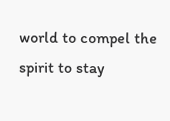world to compel the spirit to stay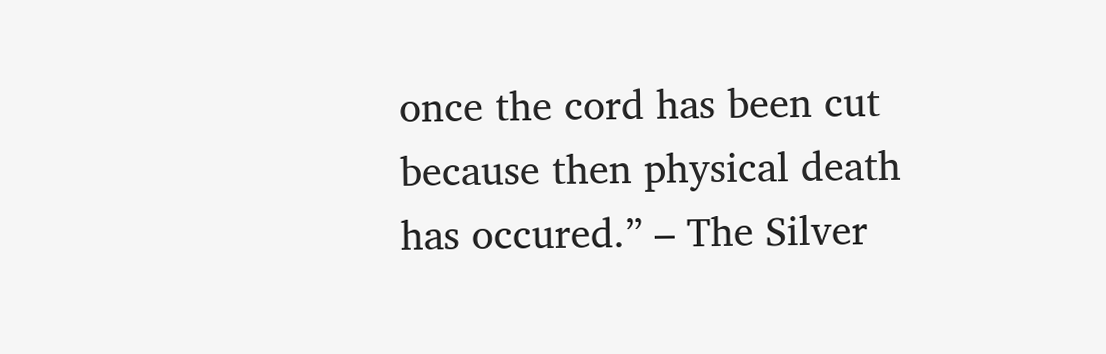once the cord has been cut because then physical death has occured.” – The Silver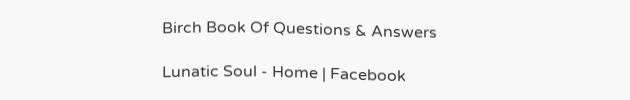Birch Book Of Questions & Answers

Lunatic Soul - Home | Facebook